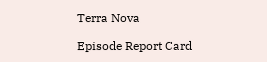Terra Nova

Episode Report Card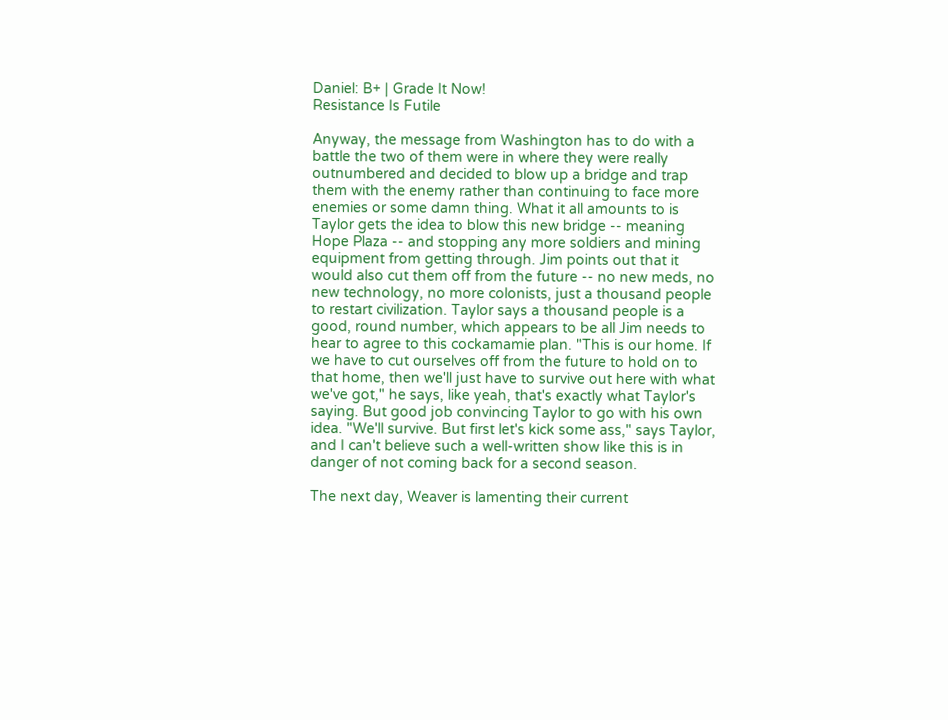Daniel: B+ | Grade It Now!
Resistance Is Futile

Anyway, the message from Washington has to do with a battle the two of them were in where they were really outnumbered and decided to blow up a bridge and trap them with the enemy rather than continuing to face more enemies or some damn thing. What it all amounts to is Taylor gets the idea to blow this new bridge -- meaning Hope Plaza -- and stopping any more soldiers and mining equipment from getting through. Jim points out that it would also cut them off from the future -- no new meds, no new technology, no more colonists, just a thousand people to restart civilization. Taylor says a thousand people is a good, round number, which appears to be all Jim needs to hear to agree to this cockamamie plan. "This is our home. If we have to cut ourselves off from the future to hold on to that home, then we'll just have to survive out here with what we've got," he says, like yeah, that's exactly what Taylor's saying. But good job convincing Taylor to go with his own idea. "We'll survive. But first let's kick some ass," says Taylor, and I can't believe such a well-written show like this is in danger of not coming back for a second season.

The next day, Weaver is lamenting their current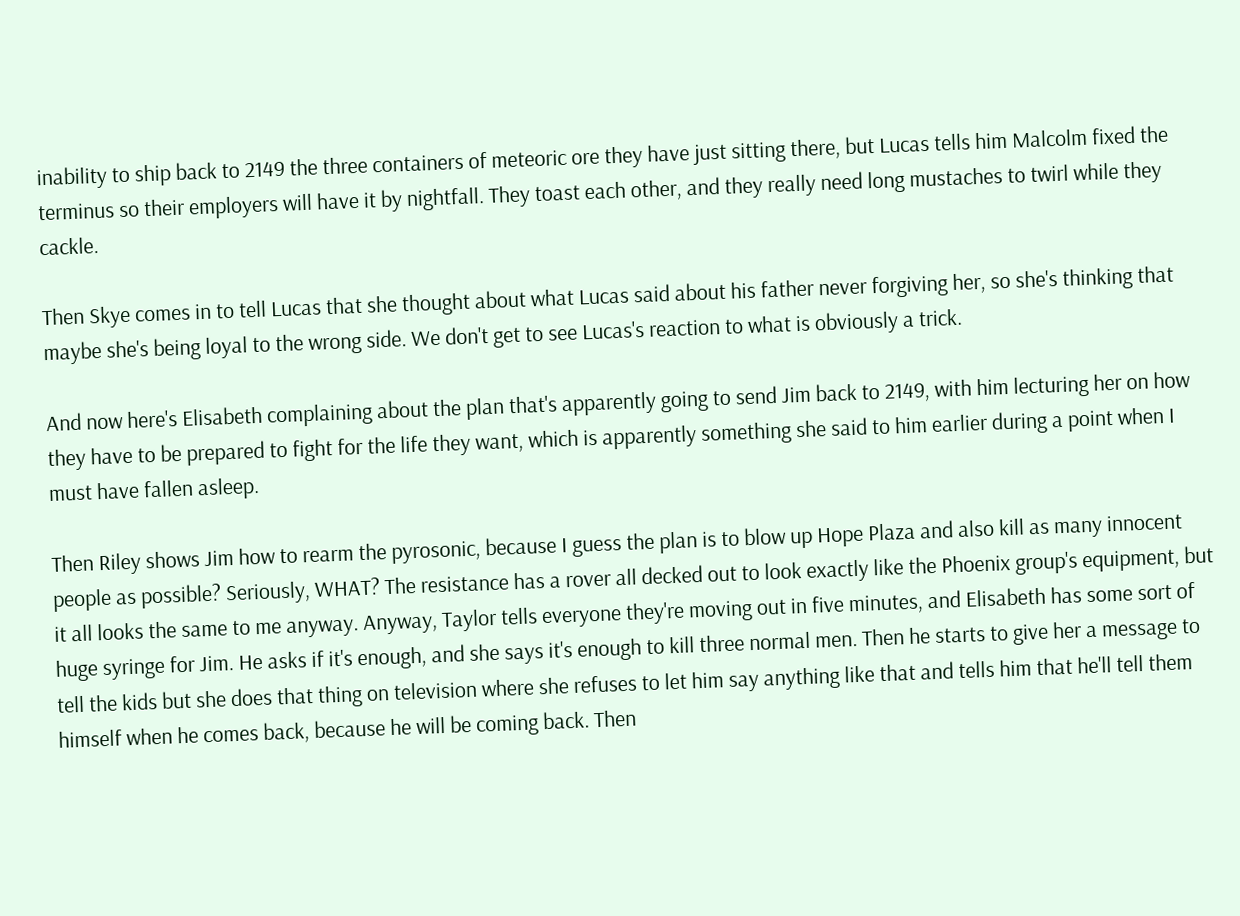inability to ship back to 2149 the three containers of meteoric ore they have just sitting there, but Lucas tells him Malcolm fixed the terminus so their employers will have it by nightfall. They toast each other, and they really need long mustaches to twirl while they cackle.

Then Skye comes in to tell Lucas that she thought about what Lucas said about his father never forgiving her, so she's thinking that maybe she's being loyal to the wrong side. We don't get to see Lucas's reaction to what is obviously a trick.

And now here's Elisabeth complaining about the plan that's apparently going to send Jim back to 2149, with him lecturing her on how they have to be prepared to fight for the life they want, which is apparently something she said to him earlier during a point when I must have fallen asleep.

Then Riley shows Jim how to rearm the pyrosonic, because I guess the plan is to blow up Hope Plaza and also kill as many innocent people as possible? Seriously, WHAT? The resistance has a rover all decked out to look exactly like the Phoenix group's equipment, but it all looks the same to me anyway. Anyway, Taylor tells everyone they're moving out in five minutes, and Elisabeth has some sort of huge syringe for Jim. He asks if it's enough, and she says it's enough to kill three normal men. Then he starts to give her a message to tell the kids but she does that thing on television where she refuses to let him say anything like that and tells him that he'll tell them himself when he comes back, because he will be coming back. Then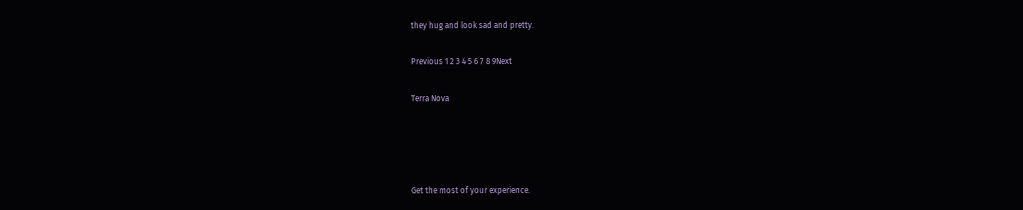they hug and look sad and pretty.

Previous 1 2 3 4 5 6 7 8 9Next

Terra Nova




Get the most of your experience.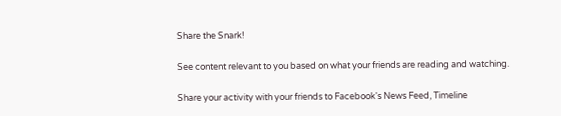Share the Snark!

See content relevant to you based on what your friends are reading and watching.

Share your activity with your friends to Facebook's News Feed, Timeline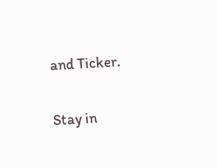and Ticker.

Stay in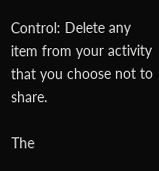Control: Delete any item from your activity that you choose not to share.

The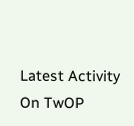Latest Activity On TwOP